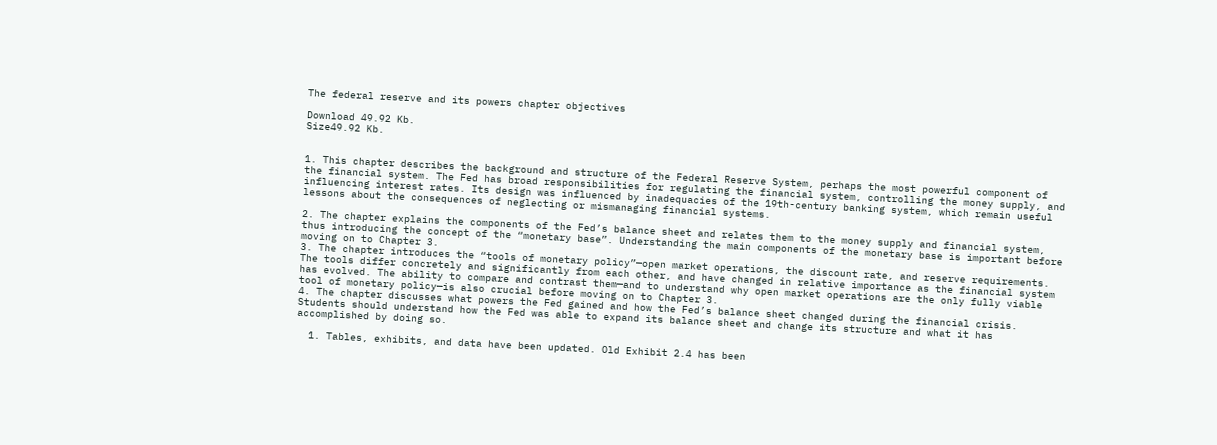The federal reserve and its powers chapter objectives

Download 49.92 Kb.
Size49.92 Kb.


1. This chapter describes the background and structure of the Federal Reserve System, perhaps the most powerful component of the financial system. The Fed has broad responsibilities for regulating the financial system, controlling the money supply, and influencing interest rates. Its design was influenced by inadequacies of the 19th-century banking system, which remain useful lessons about the consequences of neglecting or mismanaging financial systems.

2. The chapter explains the components of the Fed’s balance sheet and relates them to the money supply and financial system, thus introducing the concept of the “monetary base”. Understanding the main components of the monetary base is important before moving on to Chapter 3.
3. The chapter introduces the “tools of monetary policy”—open market operations, the discount rate, and reserve requirements. The tools differ concretely and significantly from each other, and have changed in relative importance as the financial system has evolved. The ability to compare and contrast them—and to understand why open market operations are the only fully viable tool of monetary policy—is also crucial before moving on to Chapter 3.
4. The chapter discusses what powers the Fed gained and how the Fed’s balance sheet changed during the financial crisis. Students should understand how the Fed was able to expand its balance sheet and change its structure and what it has accomplished by doing so.

  1. Tables, exhibits, and data have been updated. Old Exhibit 2.4 has been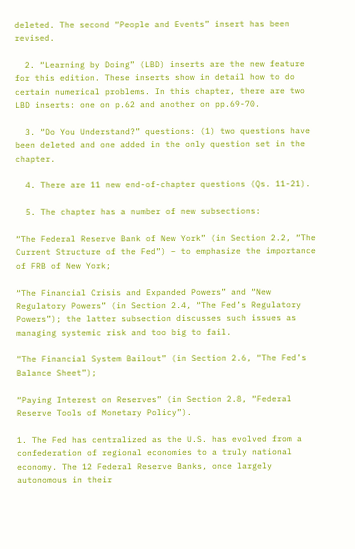deleted. The second “People and Events” insert has been revised.

  2. “Learning by Doing” (LBD) inserts are the new feature for this edition. These inserts show in detail how to do certain numerical problems. In this chapter, there are two LBD inserts: one on p.62 and another on pp.69-70.

  3. “Do You Understand?” questions: (1) two questions have been deleted and one added in the only question set in the chapter.

  4. There are 11 new end-of-chapter questions (Qs. 11-21).

  5. The chapter has a number of new subsections:

“The Federal Reserve Bank of New York” (in Section 2.2, “The Current Structure of the Fed”) – to emphasize the importance of FRB of New York;

“The Financial Crisis and Expanded Powers” and “New Regulatory Powers” (in Section 2.4, “The Fed’s Regulatory Powers”); the latter subsection discusses such issues as managing systemic risk and too big to fail.

“The Financial System Bailout” (in Section 2.6, “The Fed’s Balance Sheet”);

“Paying Interest on Reserves” (in Section 2.8, “Federal Reserve Tools of Monetary Policy”).

1. The Fed has centralized as the U.S. has evolved from a confederation of regional economies to a truly national economy. The 12 Federal Reserve Banks, once largely autonomous in their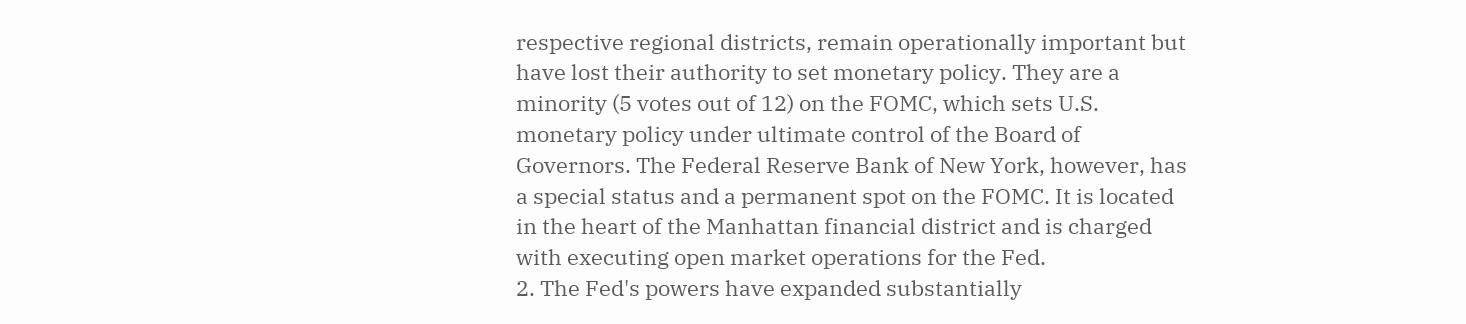respective regional districts, remain operationally important but have lost their authority to set monetary policy. They are a minority (5 votes out of 12) on the FOMC, which sets U.S. monetary policy under ultimate control of the Board of Governors. The Federal Reserve Bank of New York, however, has a special status and a permanent spot on the FOMC. It is located in the heart of the Manhattan financial district and is charged with executing open market operations for the Fed.
2. The Fed's powers have expanded substantially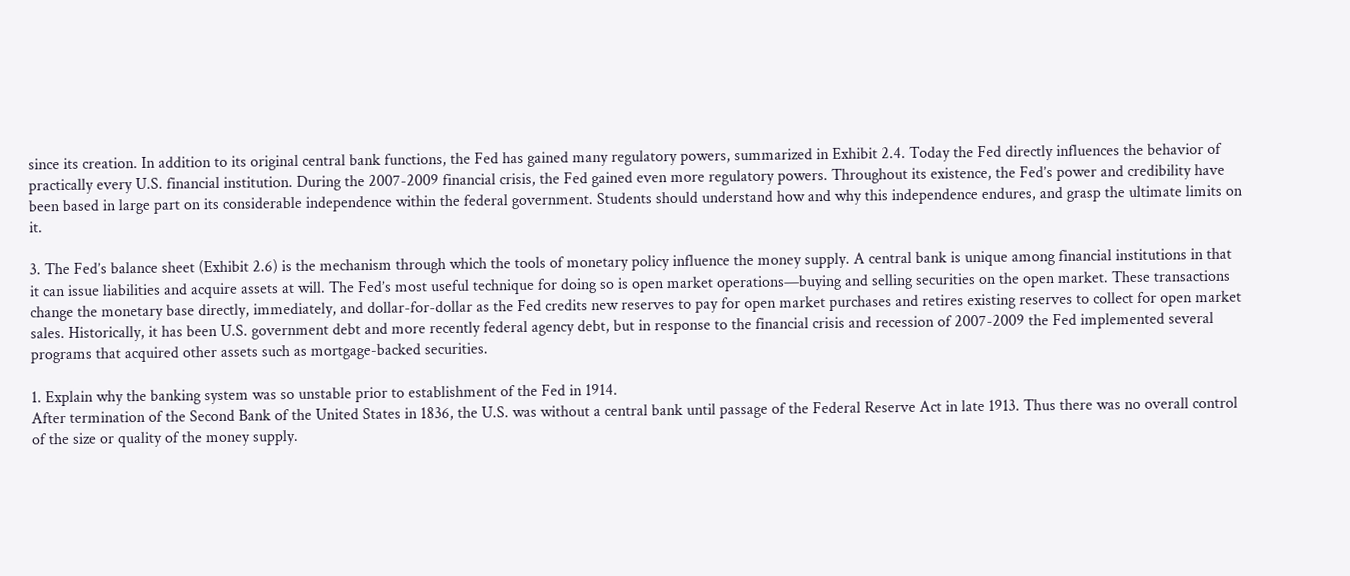since its creation. In addition to its original central bank functions, the Fed has gained many regulatory powers, summarized in Exhibit 2.4. Today the Fed directly influences the behavior of practically every U.S. financial institution. During the 2007-2009 financial crisis, the Fed gained even more regulatory powers. Throughout its existence, the Fed’s power and credibility have been based in large part on its considerable independence within the federal government. Students should understand how and why this independence endures, and grasp the ultimate limits on it.

3. The Fed’s balance sheet (Exhibit 2.6) is the mechanism through which the tools of monetary policy influence the money supply. A central bank is unique among financial institutions in that it can issue liabilities and acquire assets at will. The Fed’s most useful technique for doing so is open market operations—buying and selling securities on the open market. These transactions change the monetary base directly, immediately, and dollar-for-dollar as the Fed credits new reserves to pay for open market purchases and retires existing reserves to collect for open market sales. Historically, it has been U.S. government debt and more recently federal agency debt, but in response to the financial crisis and recession of 2007-2009 the Fed implemented several programs that acquired other assets such as mortgage-backed securities.

1. Explain why the banking system was so unstable prior to establishment of the Fed in 1914.
After termination of the Second Bank of the United States in 1836, the U.S. was without a central bank until passage of the Federal Reserve Act in late 1913. Thus there was no overall control of the size or quality of the money supply.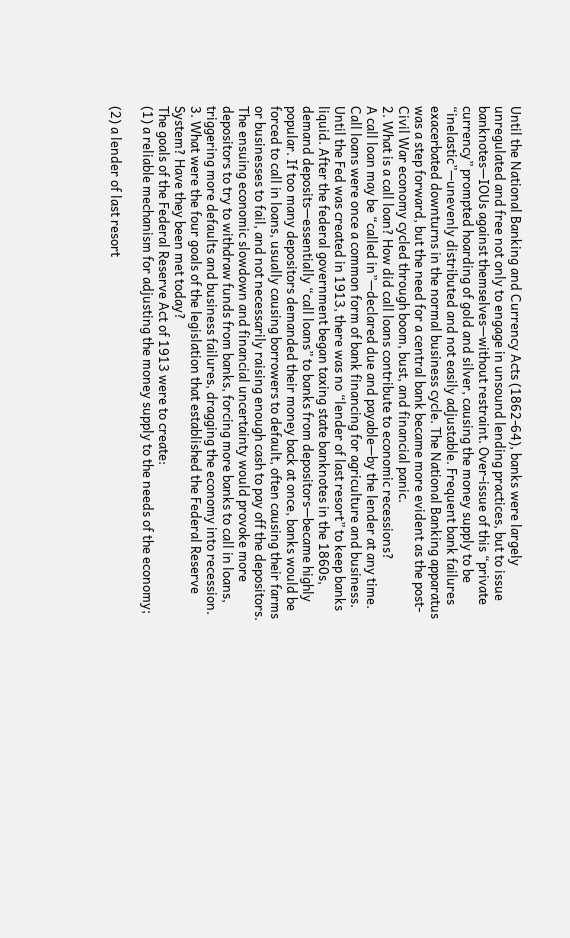Until the National Banking and Currency Acts (1862-64), banks were largely unregulated and free not only to engage in unsound lending practices, but to issue banknotes—IOUs against themselves—without restraint. Over-issue of this “private currency” prompted hoarding of gold and silver, causing the money supply to be “inelastic”—unevenly distributed and not easily adjustable. Frequent bank failures exacerbated downturns in the normal business cycle. The National Banking apparatus was a step forward, but the need for a central bank became more evident as the post-Civil War economy cycled through boom, bust, and financial panic.
2. What is a call loan? How did call loans contribute to economic recessions?
A call loan may be “called in”—declared due and payable—by the lender at any time. Call loans were once a common form of bank financing for agriculture and business. Until the Fed was created in 1913, there was no “lender of last resort” to keep banks liquid. After the federal government began taxing state banknotes in the 1860s, demand deposits—essentially “call loans” to banks from depositors—became highly popular. If too many depositors demanded their money back at once, banks would be forced to call in loans, usually causing borrowers to default, often causing their farms or businesses to fail, and not necessarily raising enough cash to pay off the depositors. The ensuing economic slowdown and financial uncertainty would provoke more depositors to try to withdraw funds from banks, forcing more banks to call in loans, triggering more defaults and business failures, dragging the economy into recession.
3. What were the four goals of the legislation that established the Federal Reserve System? Have they been met today?
The goals of the Federal Reserve Act of 1913 were to create:
(1) a reliable mechanism for adjusting the money supply to the needs of the economy;

(2) a lender of last resort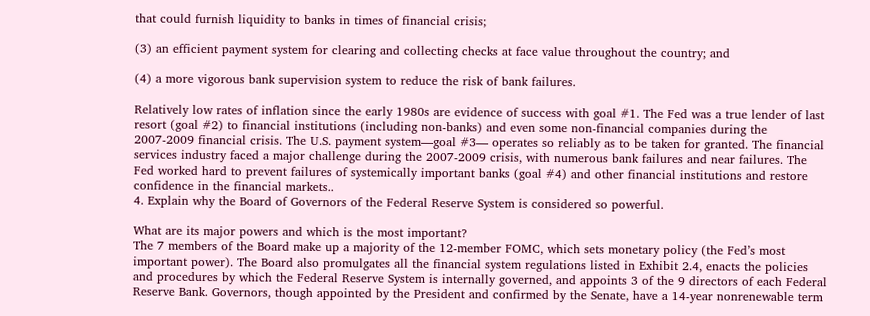that could furnish liquidity to banks in times of financial crisis;

(3) an efficient payment system for clearing and collecting checks at face value throughout the country; and

(4) a more vigorous bank supervision system to reduce the risk of bank failures.

Relatively low rates of inflation since the early 1980s are evidence of success with goal #1. The Fed was a true lender of last resort (goal #2) to financial institutions (including non-banks) and even some non-financial companies during the 2007-2009 financial crisis. The U.S. payment system—goal #3— operates so reliably as to be taken for granted. The financial services industry faced a major challenge during the 2007-2009 crisis, with numerous bank failures and near failures. The Fed worked hard to prevent failures of systemically important banks (goal #4) and other financial institutions and restore confidence in the financial markets..
4. Explain why the Board of Governors of the Federal Reserve System is considered so powerful.

What are its major powers and which is the most important?
The 7 members of the Board make up a majority of the 12-member FOMC, which sets monetary policy (the Fed’s most important power). The Board also promulgates all the financial system regulations listed in Exhibit 2.4, enacts the policies and procedures by which the Federal Reserve System is internally governed, and appoints 3 of the 9 directors of each Federal Reserve Bank. Governors, though appointed by the President and confirmed by the Senate, have a 14-year nonrenewable term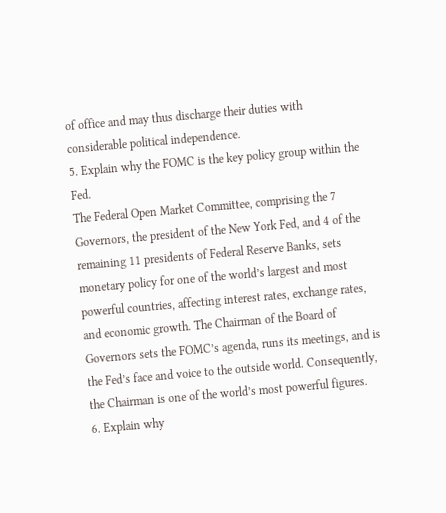of office and may thus discharge their duties with considerable political independence.
5. Explain why the FOMC is the key policy group within the Fed.
The Federal Open Market Committee, comprising the 7 Governors, the president of the New York Fed, and 4 of the remaining 11 presidents of Federal Reserve Banks, sets monetary policy for one of the world’s largest and most powerful countries, affecting interest rates, exchange rates, and economic growth. The Chairman of the Board of Governors sets the FOMC’s agenda, runs its meetings, and is the Fed’s face and voice to the outside world. Consequently, the Chairman is one of the world’s most powerful figures.
6. Explain why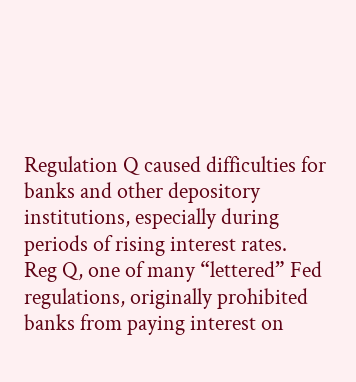Regulation Q caused difficulties for banks and other depository institutions, especially during periods of rising interest rates.
Reg Q, one of many “lettered” Fed regulations, originally prohibited banks from paying interest on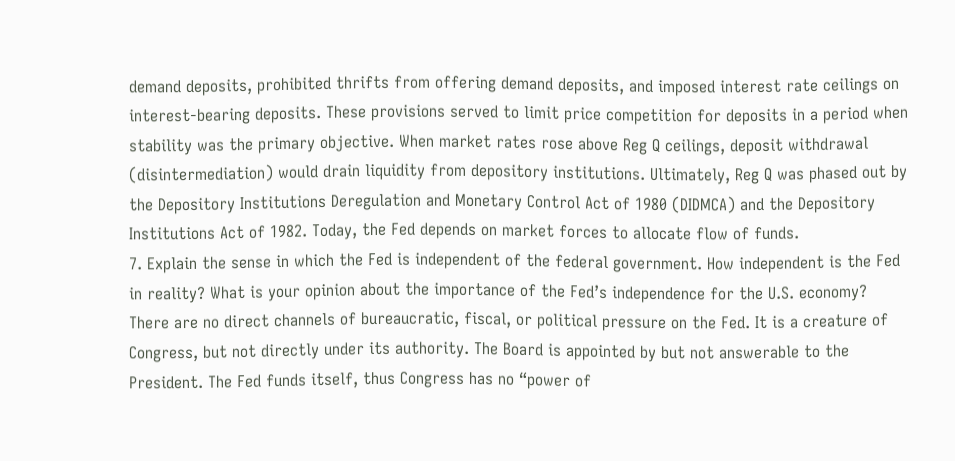demand deposits, prohibited thrifts from offering demand deposits, and imposed interest rate ceilings on interest-bearing deposits. These provisions served to limit price competition for deposits in a period when stability was the primary objective. When market rates rose above Reg Q ceilings, deposit withdrawal (disintermediation) would drain liquidity from depository institutions. Ultimately, Reg Q was phased out by the Depository Institutions Deregulation and Monetary Control Act of 1980 (DIDMCA) and the Depository Institutions Act of 1982. Today, the Fed depends on market forces to allocate flow of funds.
7. Explain the sense in which the Fed is independent of the federal government. How independent is the Fed in reality? What is your opinion about the importance of the Fed’s independence for the U.S. economy?
There are no direct channels of bureaucratic, fiscal, or political pressure on the Fed. It is a creature of Congress, but not directly under its authority. The Board is appointed by but not answerable to the President. The Fed funds itself, thus Congress has no “power of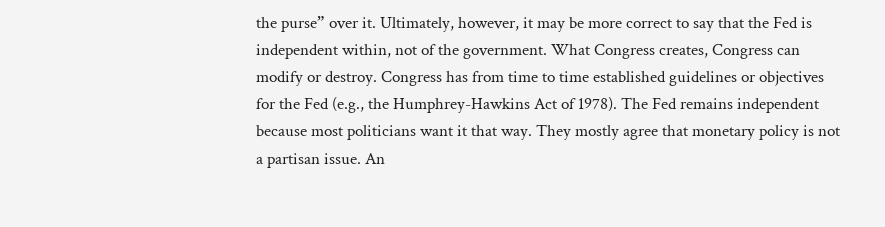the purse” over it. Ultimately, however, it may be more correct to say that the Fed is independent within, not of the government. What Congress creates, Congress can modify or destroy. Congress has from time to time established guidelines or objectives for the Fed (e.g., the Humphrey-Hawkins Act of 1978). The Fed remains independent because most politicians want it that way. They mostly agree that monetary policy is not a partisan issue. An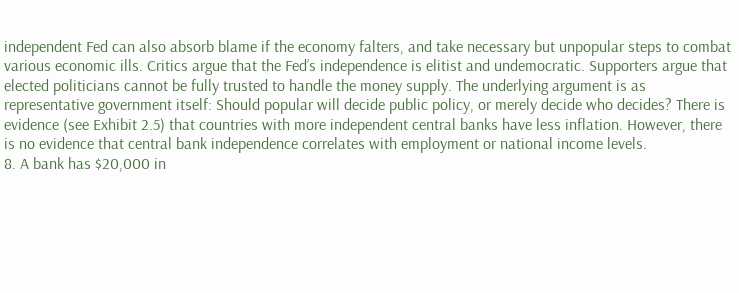independent Fed can also absorb blame if the economy falters, and take necessary but unpopular steps to combat various economic ills. Critics argue that the Fed’s independence is elitist and undemocratic. Supporters argue that elected politicians cannot be fully trusted to handle the money supply. The underlying argument is as representative government itself: Should popular will decide public policy, or merely decide who decides? There is evidence (see Exhibit 2.5) that countries with more independent central banks have less inflation. However, there is no evidence that central bank independence correlates with employment or national income levels.
8. A bank has $20,000 in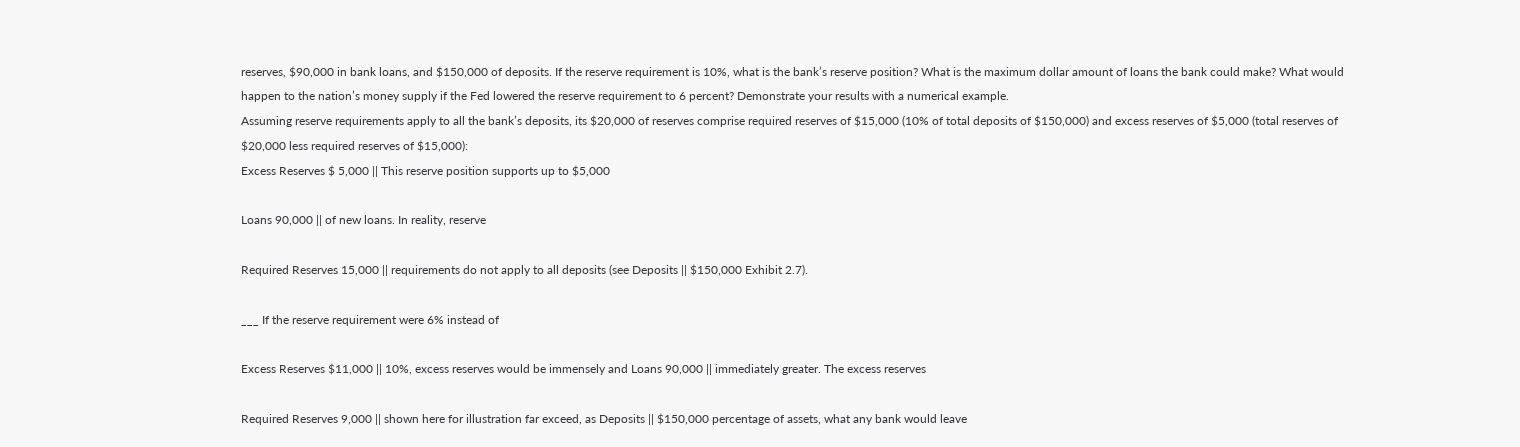reserves, $90,000 in bank loans, and $150,000 of deposits. If the reserve requirement is 10%, what is the bank’s reserve position? What is the maximum dollar amount of loans the bank could make? What would happen to the nation’s money supply if the Fed lowered the reserve requirement to 6 percent? Demonstrate your results with a numerical example.
Assuming reserve requirements apply to all the bank’s deposits, its $20,000 of reserves comprise required reserves of $15,000 (10% of total deposits of $150,000) and excess reserves of $5,000 (total reserves of $20,000 less required reserves of $15,000):
Excess Reserves $ 5,000 || This reserve position supports up to $5,000

Loans 90,000 || of new loans. In reality, reserve

Required Reserves 15,000 || requirements do not apply to all deposits (see Deposits || $150,000 Exhibit 2.7).

___ If the reserve requirement were 6% instead of

Excess Reserves $11,000 || 10%, excess reserves would be immensely and Loans 90,000 || immediately greater. The excess reserves

Required Reserves 9,000 || shown here for illustration far exceed, as Deposits || $150,000 percentage of assets, what any bank would leave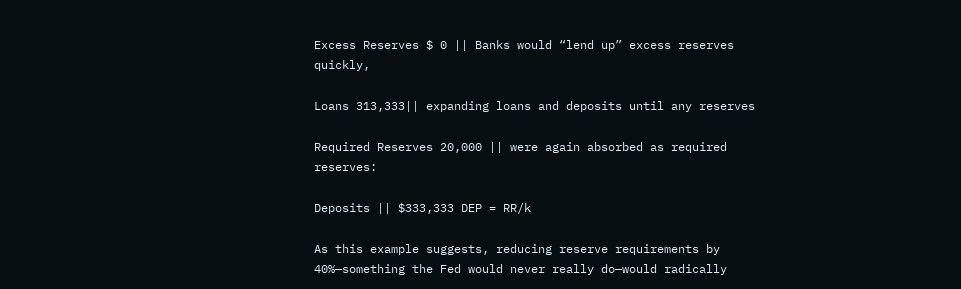Excess Reserves $ 0 || Banks would “lend up” excess reserves quickly,

Loans 313,333|| expanding loans and deposits until any reserves

Required Reserves 20,000 || were again absorbed as required reserves:

Deposits || $333,333 DEP = RR/k

As this example suggests, reducing reserve requirements by 40%—something the Fed would never really do—would radically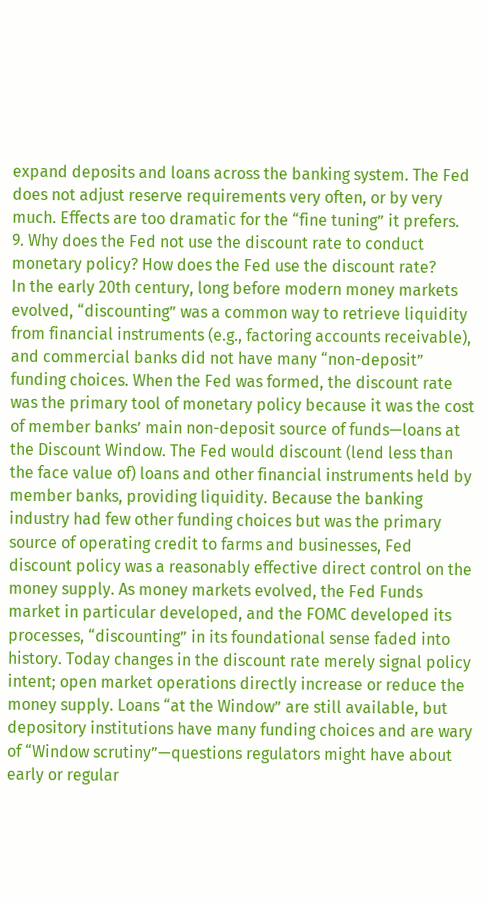expand deposits and loans across the banking system. The Fed does not adjust reserve requirements very often, or by very much. Effects are too dramatic for the “fine tuning” it prefers.
9. Why does the Fed not use the discount rate to conduct monetary policy? How does the Fed use the discount rate?
In the early 20th century, long before modern money markets evolved, “discounting” was a common way to retrieve liquidity from financial instruments (e.g., factoring accounts receivable), and commercial banks did not have many “non-deposit” funding choices. When the Fed was formed, the discount rate was the primary tool of monetary policy because it was the cost of member banks’ main non-deposit source of funds—loans at the Discount Window. The Fed would discount (lend less than the face value of) loans and other financial instruments held by member banks, providing liquidity. Because the banking industry had few other funding choices but was the primary source of operating credit to farms and businesses, Fed discount policy was a reasonably effective direct control on the money supply. As money markets evolved, the Fed Funds market in particular developed, and the FOMC developed its processes, “discounting” in its foundational sense faded into history. Today changes in the discount rate merely signal policy intent; open market operations directly increase or reduce the money supply. Loans “at the Window” are still available, but depository institutions have many funding choices and are wary of “Window scrutiny”—questions regulators might have about early or regular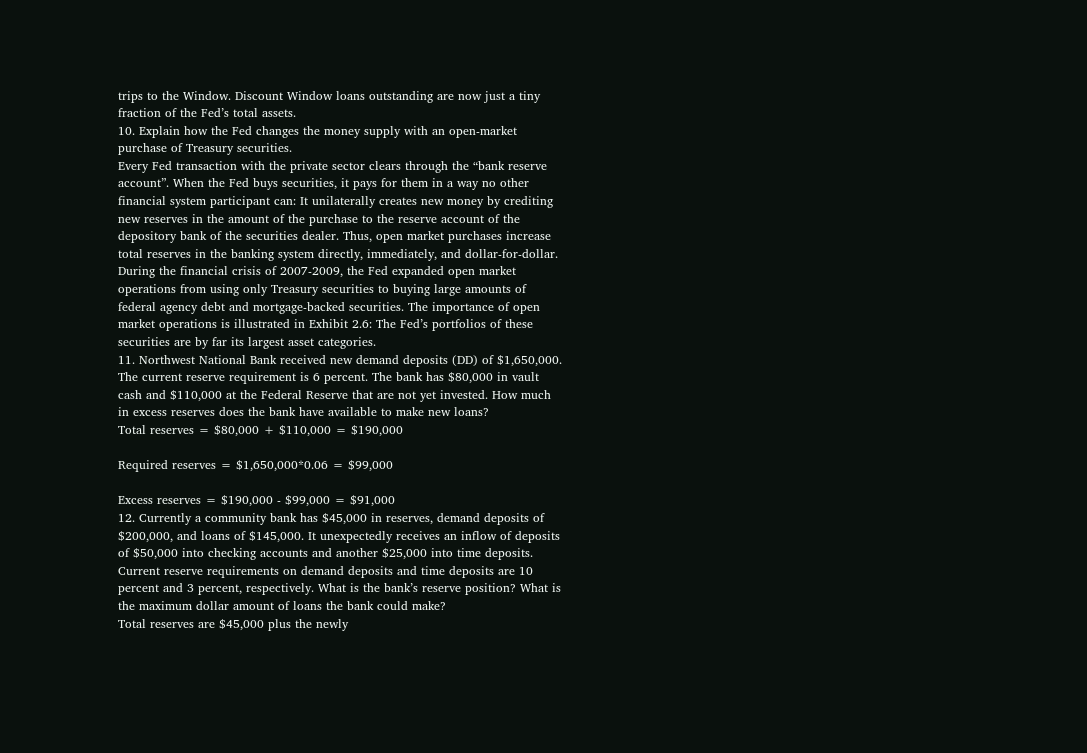trips to the Window. Discount Window loans outstanding are now just a tiny fraction of the Fed’s total assets.
10. Explain how the Fed changes the money supply with an open-market purchase of Treasury securities.
Every Fed transaction with the private sector clears through the “bank reserve account”. When the Fed buys securities, it pays for them in a way no other financial system participant can: It unilaterally creates new money by crediting new reserves in the amount of the purchase to the reserve account of the depository bank of the securities dealer. Thus, open market purchases increase total reserves in the banking system directly, immediately, and dollar-for-dollar. During the financial crisis of 2007-2009, the Fed expanded open market operations from using only Treasury securities to buying large amounts of federal agency debt and mortgage-backed securities. The importance of open market operations is illustrated in Exhibit 2.6: The Fed’s portfolios of these securities are by far its largest asset categories.
11. Northwest National Bank received new demand deposits (DD) of $1,650,000. The current reserve requirement is 6 percent. The bank has $80,000 in vault cash and $110,000 at the Federal Reserve that are not yet invested. How much in excess reserves does the bank have available to make new loans?
Total reserves = $80,000 + $110,000 = $190,000

Required reserves = $1,650,000*0.06 = $99,000

Excess reserves = $190,000 - $99,000 = $91,000
12. Currently a community bank has $45,000 in reserves, demand deposits of $200,000, and loans of $145,000. It unexpectedly receives an inflow of deposits of $50,000 into checking accounts and another $25,000 into time deposits. Current reserve requirements on demand deposits and time deposits are 10 percent and 3 percent, respectively. What is the bank’s reserve position? What is the maximum dollar amount of loans the bank could make?
Total reserves are $45,000 plus the newly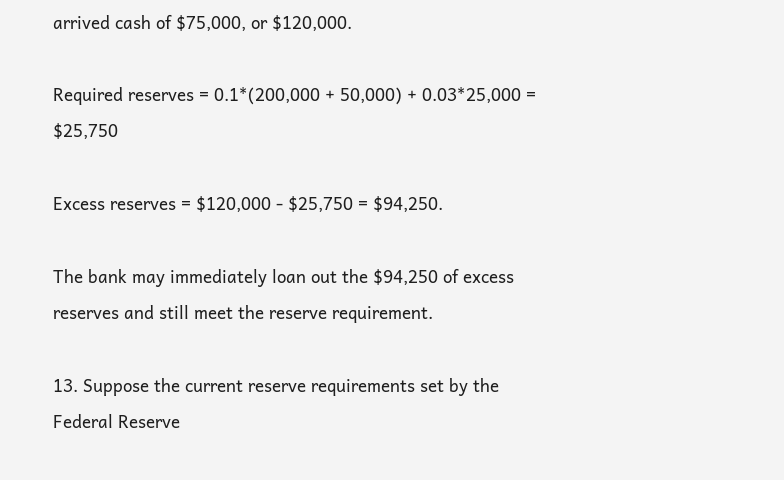arrived cash of $75,000, or $120,000.

Required reserves = 0.1*(200,000 + 50,000) + 0.03*25,000 = $25,750

Excess reserves = $120,000 - $25,750 = $94,250.

The bank may immediately loan out the $94,250 of excess reserves and still meet the reserve requirement.

13. Suppose the current reserve requirements set by the Federal Reserve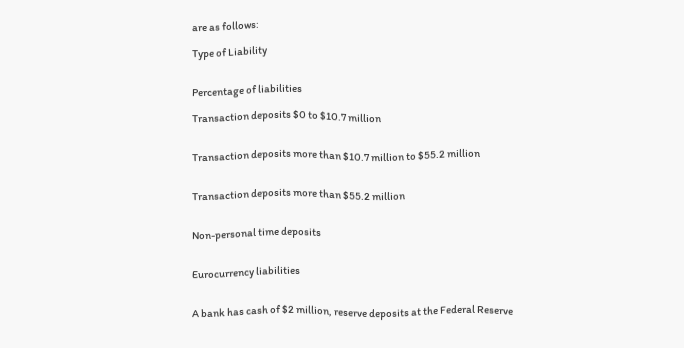are as follows:

Type of Liability


Percentage of liabilities

Transaction deposits $0 to $10.7 million


Transaction deposits more than $10.7 million to $55.2 million


Transaction deposits more than $55.2 million


Non-personal time deposits


Eurocurrency liabilities


A bank has cash of $2 million, reserve deposits at the Federal Reserve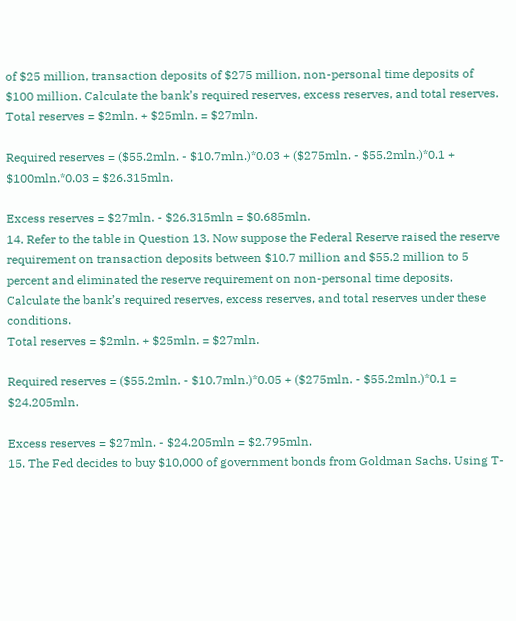of $25 million, transaction deposits of $275 million, non-personal time deposits of $100 million. Calculate the bank’s required reserves, excess reserves, and total reserves.
Total reserves = $2mln. + $25mln. = $27mln.

Required reserves = ($55.2mln. - $10.7mln.)*0.03 + ($275mln. - $55.2mln.)*0.1 + $100mln.*0.03 = $26.315mln.

Excess reserves = $27mln. - $26.315mln = $0.685mln.
14. Refer to the table in Question 13. Now suppose the Federal Reserve raised the reserve requirement on transaction deposits between $10.7 million and $55.2 million to 5 percent and eliminated the reserve requirement on non-personal time deposits. Calculate the bank’s required reserves, excess reserves, and total reserves under these conditions.
Total reserves = $2mln. + $25mln. = $27mln.

Required reserves = ($55.2mln. - $10.7mln.)*0.05 + ($275mln. - $55.2mln.)*0.1 = $24.205mln.

Excess reserves = $27mln. - $24.205mln = $2.795mln.
15. The Fed decides to buy $10,000 of government bonds from Goldman Sachs. Using T-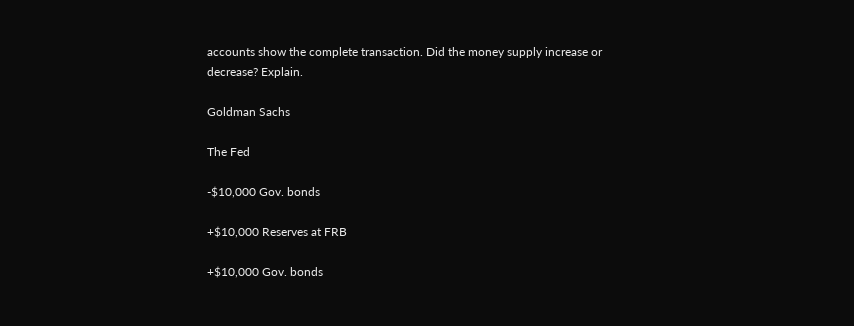accounts show the complete transaction. Did the money supply increase or decrease? Explain.

Goldman Sachs

The Fed

-$10,000 Gov. bonds

+$10,000 Reserves at FRB

+$10,000 Gov. bonds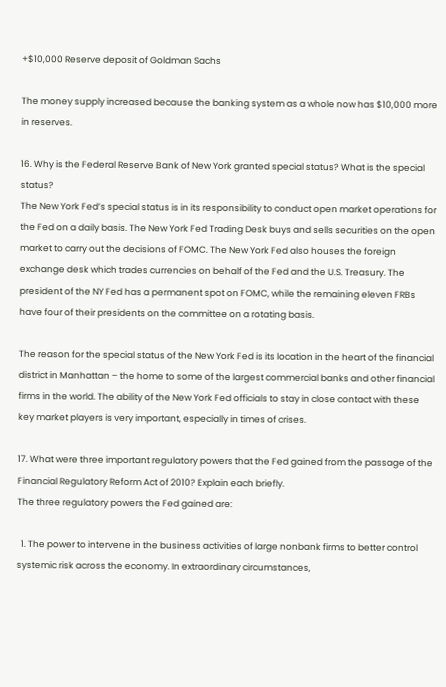+$10,000 Reserve deposit of Goldman Sachs

The money supply increased because the banking system as a whole now has $10,000 more in reserves.

16. Why is the Federal Reserve Bank of New York granted special status? What is the special status?
The New York Fed’s special status is in its responsibility to conduct open market operations for the Fed on a daily basis. The New York Fed Trading Desk buys and sells securities on the open market to carry out the decisions of FOMC. The New York Fed also houses the foreign exchange desk which trades currencies on behalf of the Fed and the U.S. Treasury. The president of the NY Fed has a permanent spot on FOMC, while the remaining eleven FRBs have four of their presidents on the committee on a rotating basis.

The reason for the special status of the New York Fed is its location in the heart of the financial district in Manhattan – the home to some of the largest commercial banks and other financial firms in the world. The ability of the New York Fed officials to stay in close contact with these key market players is very important, especially in times of crises.

17. What were three important regulatory powers that the Fed gained from the passage of the Financial Regulatory Reform Act of 2010? Explain each briefly.
The three regulatory powers the Fed gained are:

  1. The power to intervene in the business activities of large nonbank firms to better control systemic risk across the economy. In extraordinary circumstances,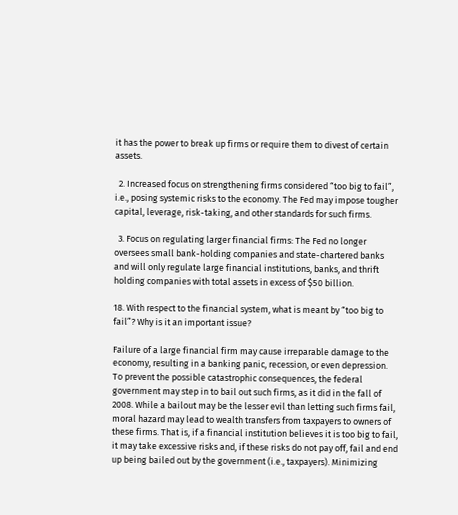it has the power to break up firms or require them to divest of certain assets.

  2. Increased focus on strengthening firms considered “too big to fail”, i.e., posing systemic risks to the economy. The Fed may impose tougher capital, leverage, risk-taking, and other standards for such firms.

  3. Focus on regulating larger financial firms: The Fed no longer oversees small bank-holding companies and state-chartered banks and will only regulate large financial institutions, banks, and thrift holding companies with total assets in excess of $50 billion.

18. With respect to the financial system, what is meant by “too big to fail”? Why is it an important issue?

Failure of a large financial firm may cause irreparable damage to the economy, resulting in a banking panic, recession, or even depression. To prevent the possible catastrophic consequences, the federal government may step in to bail out such firms, as it did in the fall of 2008. While a bailout may be the lesser evil than letting such firms fail, moral hazard may lead to wealth transfers from taxpayers to owners of these firms. That is, if a financial institution believes it is too big to fail, it may take excessive risks and, if these risks do not pay off, fail and end up being bailed out by the government (i.e., taxpayers). Minimizing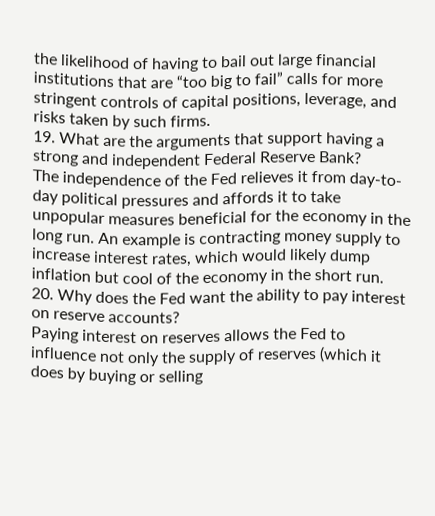the likelihood of having to bail out large financial institutions that are “too big to fail” calls for more stringent controls of capital positions, leverage, and risks taken by such firms.
19. What are the arguments that support having a strong and independent Federal Reserve Bank?
The independence of the Fed relieves it from day-to-day political pressures and affords it to take unpopular measures beneficial for the economy in the long run. An example is contracting money supply to increase interest rates, which would likely dump inflation but cool of the economy in the short run.
20. Why does the Fed want the ability to pay interest on reserve accounts?
Paying interest on reserves allows the Fed to influence not only the supply of reserves (which it does by buying or selling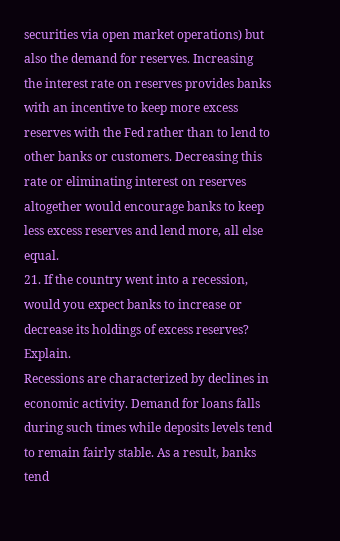securities via open market operations) but also the demand for reserves. Increasing the interest rate on reserves provides banks with an incentive to keep more excess reserves with the Fed rather than to lend to other banks or customers. Decreasing this rate or eliminating interest on reserves altogether would encourage banks to keep less excess reserves and lend more, all else equal.
21. If the country went into a recession, would you expect banks to increase or decrease its holdings of excess reserves? Explain.
Recessions are characterized by declines in economic activity. Demand for loans falls during such times while deposits levels tend to remain fairly stable. As a result, banks tend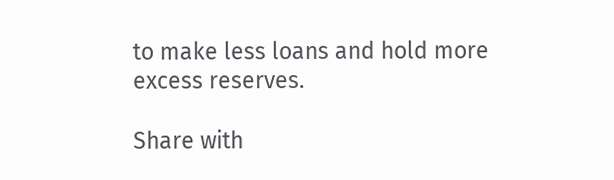to make less loans and hold more excess reserves.

Share with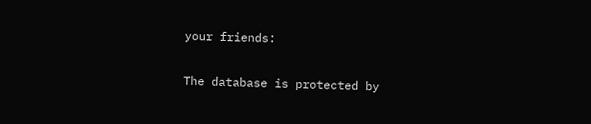your friends:

The database is protected by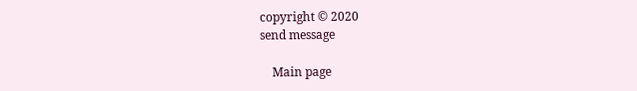copyright © 2020
send message

    Main page